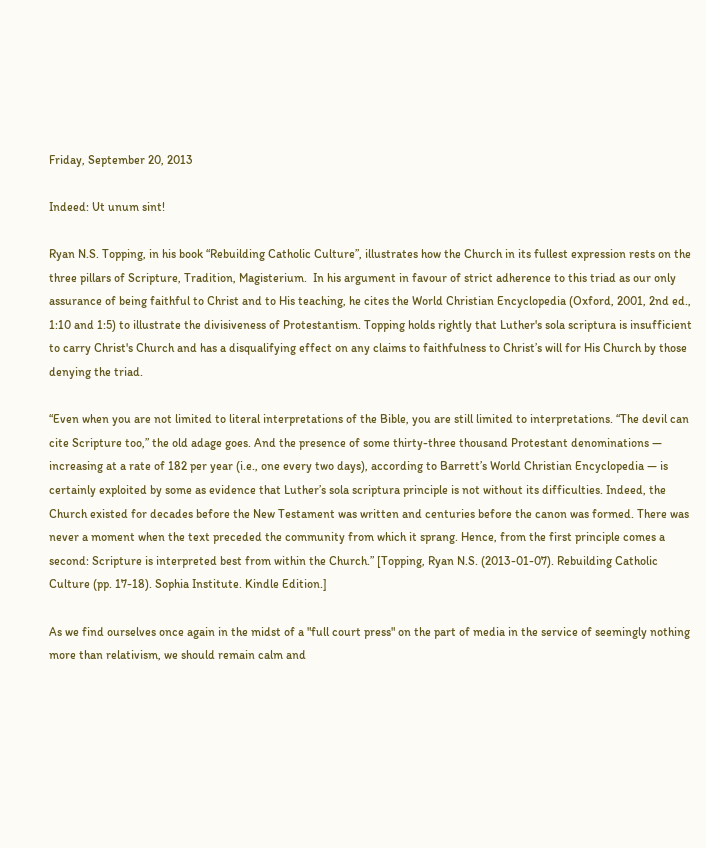Friday, September 20, 2013

Indeed: Ut unum sint!

Ryan N.S. Topping, in his book “Rebuilding Catholic Culture”, illustrates how the Church in its fullest expression rests on the three pillars of Scripture, Tradition, Magisterium.  In his argument in favour of strict adherence to this triad as our only assurance of being faithful to Christ and to His teaching, he cites the World Christian Encyclopedia (Oxford, 2001, 2nd ed., 1:10 and 1:5) to illustrate the divisiveness of Protestantism. Topping holds rightly that Luther's sola scriptura is insufficient to carry Christ's Church and has a disqualifying effect on any claims to faithfulness to Christ’s will for His Church by those denying the triad.

“Even when you are not limited to literal interpretations of the Bible, you are still limited to interpretations. “The devil can cite Scripture too,” the old adage goes. And the presence of some thirty-three thousand Protestant denominations — increasing at a rate of 182 per year (i.e., one every two days), according to Barrett’s World Christian Encyclopedia — is certainly exploited by some as evidence that Luther’s sola scriptura principle is not without its difficulties. Indeed, the Church existed for decades before the New Testament was written and centuries before the canon was formed. There was never a moment when the text preceded the community from which it sprang. Hence, from the first principle comes a second: Scripture is interpreted best from within the Church.” [Topping, Ryan N.S. (2013-01-07). Rebuilding Catholic Culture (pp. 17-18). Sophia Institute. Kindle Edition.]

As we find ourselves once again in the midst of a "full court press" on the part of media in the service of seemingly nothing more than relativism, we should remain calm and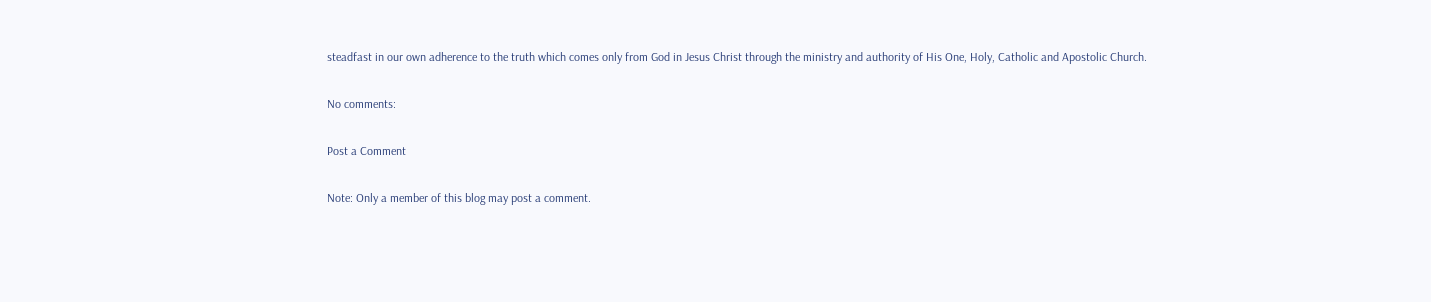steadfast in our own adherence to the truth which comes only from God in Jesus Christ through the ministry and authority of His One, Holy, Catholic and Apostolic Church.

No comments:

Post a Comment

Note: Only a member of this blog may post a comment.